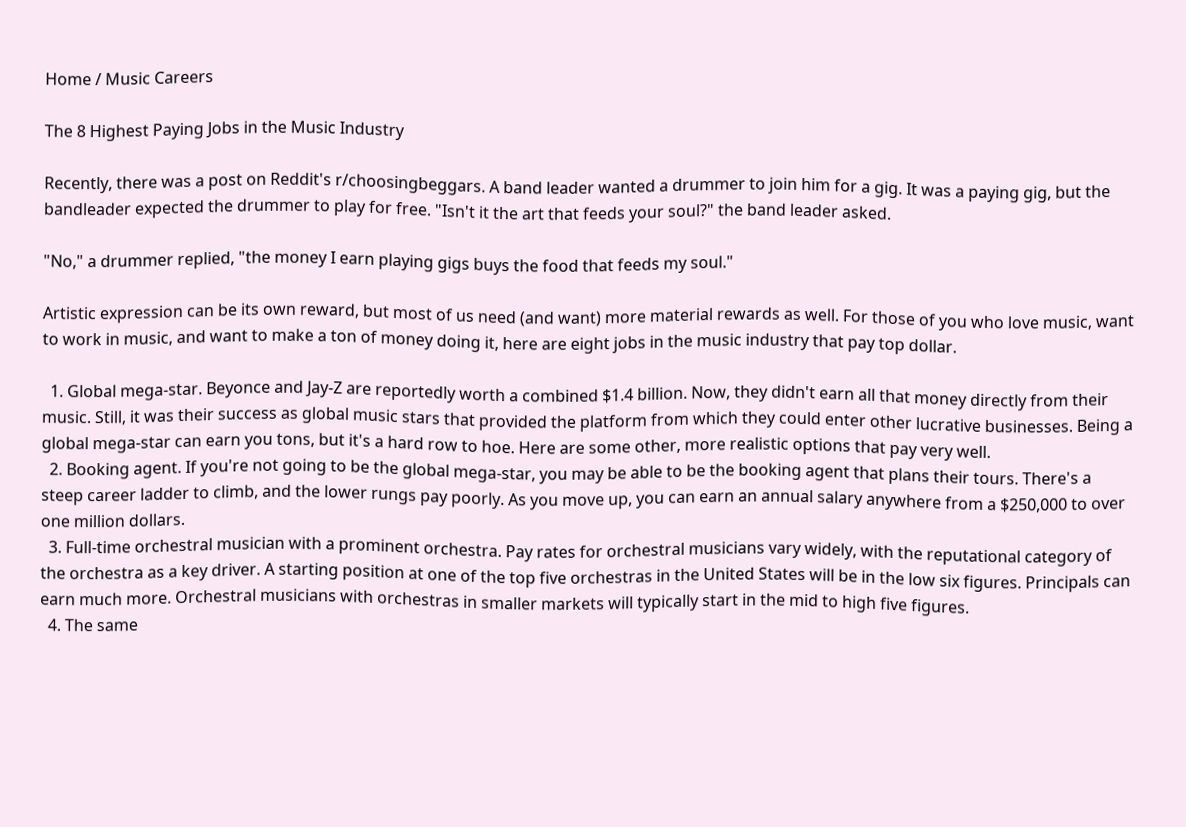Home / Music Careers

The 8 Highest Paying Jobs in the Music Industry

Recently, there was a post on Reddit's r/choosingbeggars. A band leader wanted a drummer to join him for a gig. It was a paying gig, but the bandleader expected the drummer to play for free. "Isn't it the art that feeds your soul?" the band leader asked.

"No," a drummer replied, "the money I earn playing gigs buys the food that feeds my soul."

Artistic expression can be its own reward, but most of us need (and want) more material rewards as well. For those of you who love music, want to work in music, and want to make a ton of money doing it, here are eight jobs in the music industry that pay top dollar.

  1. Global mega-star. Beyonce and Jay-Z are reportedly worth a combined $1.4 billion. Now, they didn't earn all that money directly from their music. Still, it was their success as global music stars that provided the platform from which they could enter other lucrative businesses. Being a global mega-star can earn you tons, but it's a hard row to hoe. Here are some other, more realistic options that pay very well.
  2. Booking agent. If you're not going to be the global mega-star, you may be able to be the booking agent that plans their tours. There's a steep career ladder to climb, and the lower rungs pay poorly. As you move up, you can earn an annual salary anywhere from a $250,000 to over one million dollars.
  3. Full-time orchestral musician with a prominent orchestra. Pay rates for orchestral musicians vary widely, with the reputational category of the orchestra as a key driver. A starting position at one of the top five orchestras in the United States will be in the low six figures. Principals can earn much more. Orchestral musicians with orchestras in smaller markets will typically start in the mid to high five figures.
  4. The same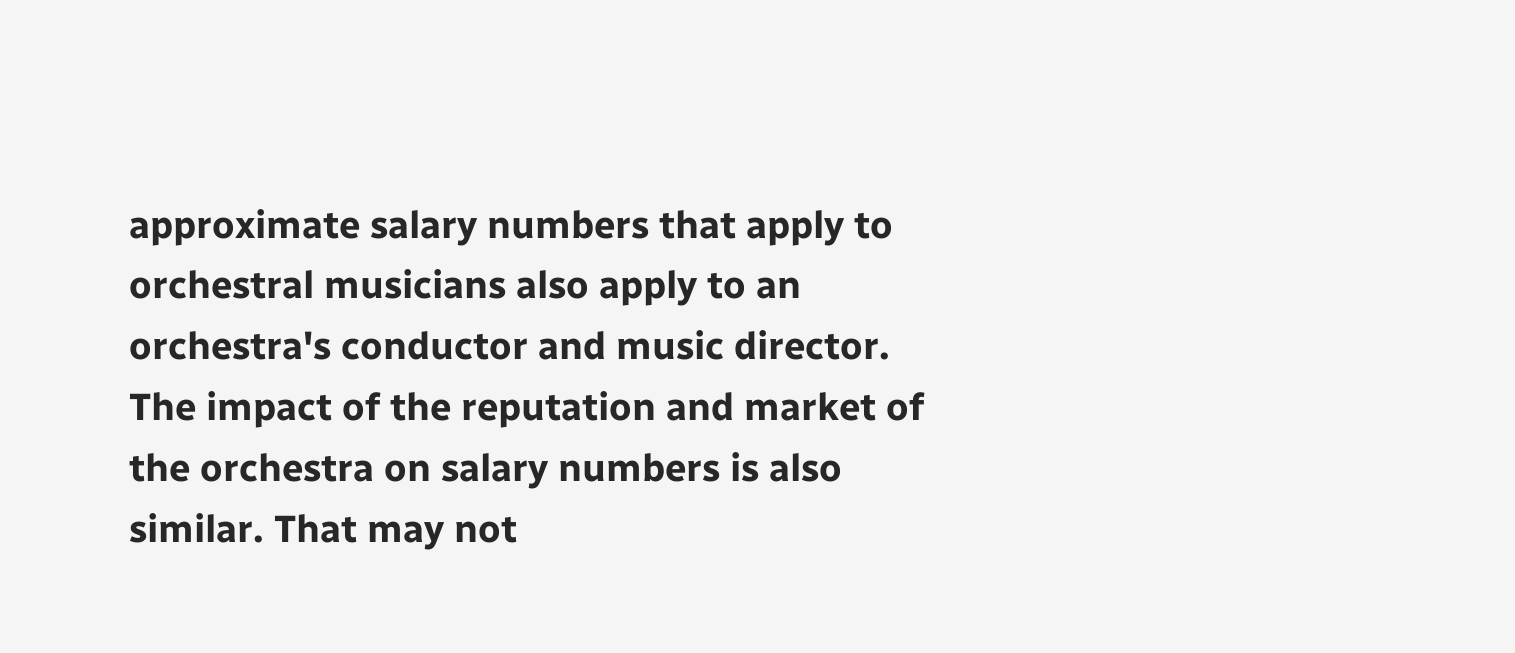approximate salary numbers that apply to orchestral musicians also apply to an orchestra's conductor and music director. The impact of the reputation and market of the orchestra on salary numbers is also similar. That may not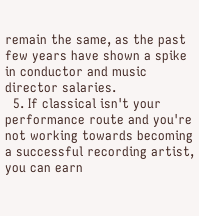remain the same, as the past few years have shown a spike in conductor and music director salaries.
  5. If classical isn't your performance route and you're not working towards becoming a successful recording artist, you can earn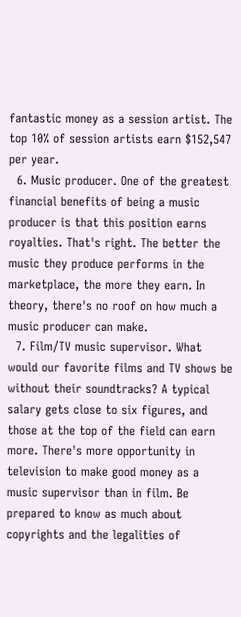fantastic money as a session artist. The top 10% of session artists earn $152,547 per year.
  6. Music producer. One of the greatest financial benefits of being a music producer is that this position earns royalties. That's right. The better the music they produce performs in the marketplace, the more they earn. In theory, there's no roof on how much a music producer can make.
  7. Film/TV music supervisor. What would our favorite films and TV shows be without their soundtracks? A typical salary gets close to six figures, and those at the top of the field can earn more. There's more opportunity in television to make good money as a music supervisor than in film. Be prepared to know as much about copyrights and the legalities of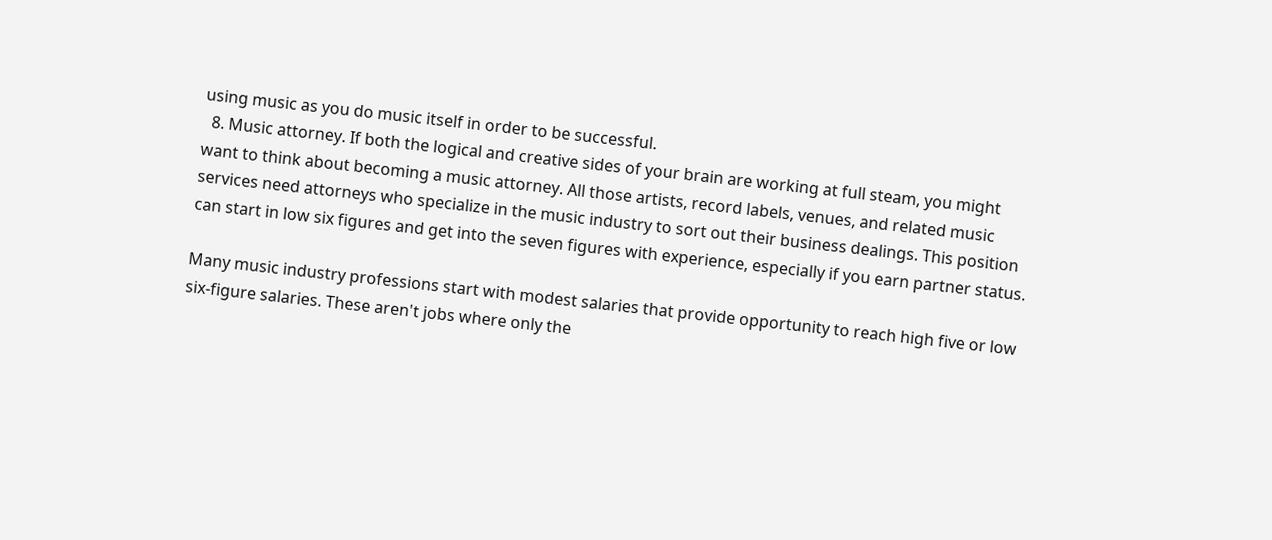using music as you do music itself in order to be successful.
  8. Music attorney. If both the logical and creative sides of your brain are working at full steam, you might want to think about becoming a music attorney. All those artists, record labels, venues, and related music services need attorneys who specialize in the music industry to sort out their business dealings. This position can start in low six figures and get into the seven figures with experience, especially if you earn partner status.

Many music industry professions start with modest salaries that provide opportunity to reach high five or low six-figure salaries. These aren't jobs where only the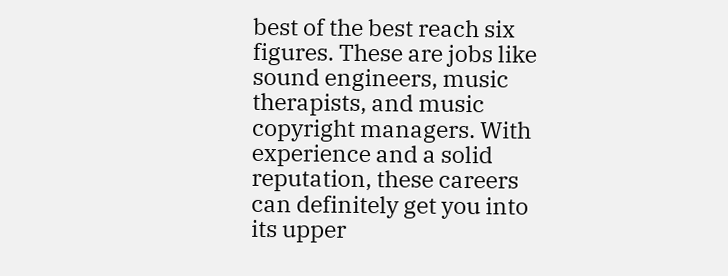best of the best reach six figures. These are jobs like sound engineers, music therapists, and music copyright managers. With experience and a solid reputation, these careers can definitely get you into its upper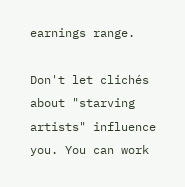earnings range.

Don't let clichés about "starving artists" influence you. You can work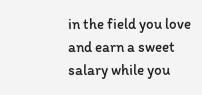in the field you love and earn a sweet salary while you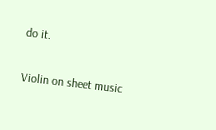do it.

Violin on sheet music